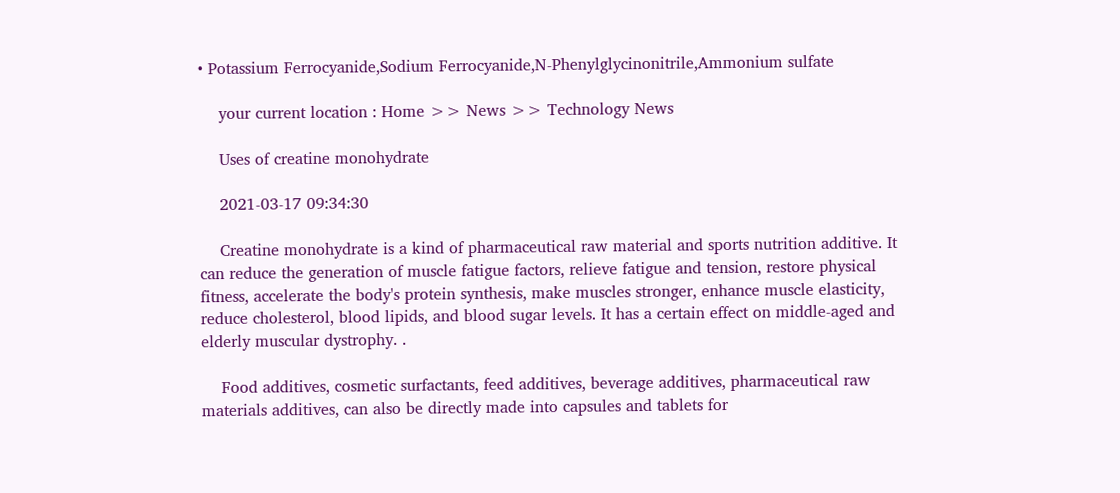• Potassium Ferrocyanide,Sodium Ferrocyanide,N-Phenylglycinonitrile,Ammonium sulfate

    your current location : Home >> News >> Technology News

    Uses of creatine monohydrate

    2021-03-17 09:34:30

    Creatine monohydrate is a kind of pharmaceutical raw material and sports nutrition additive. It can reduce the generation of muscle fatigue factors, relieve fatigue and tension, restore physical fitness, accelerate the body's protein synthesis, make muscles stronger, enhance muscle elasticity, reduce cholesterol, blood lipids, and blood sugar levels. It has a certain effect on middle-aged and elderly muscular dystrophy. .

    Food additives, cosmetic surfactants, feed additives, beverage additives, pharmaceutical raw materials additives, can also be directly made into capsules and tablets for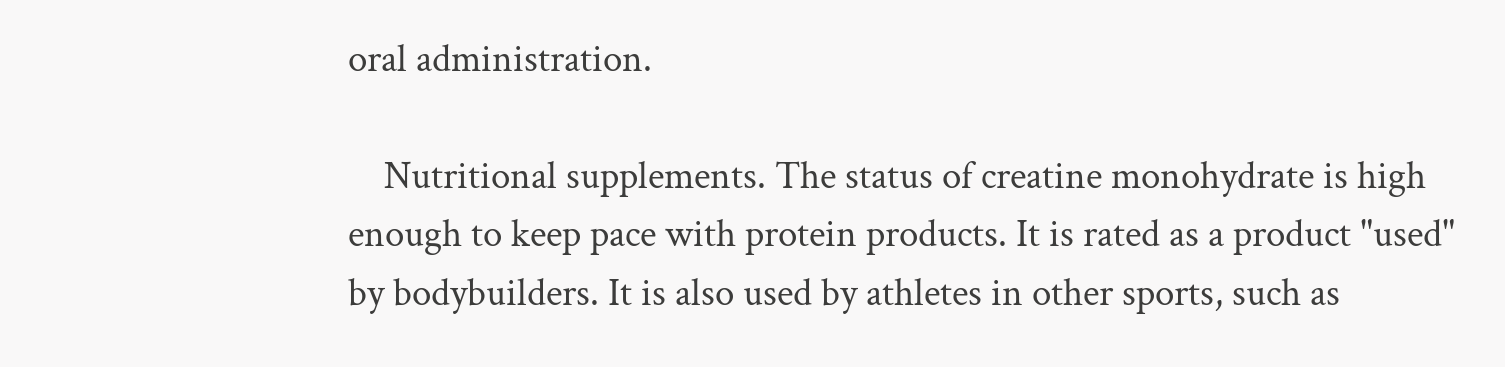oral administration.

    Nutritional supplements. The status of creatine monohydrate is high enough to keep pace with protein products. It is rated as a product "used" by bodybuilders. It is also used by athletes in other sports, such as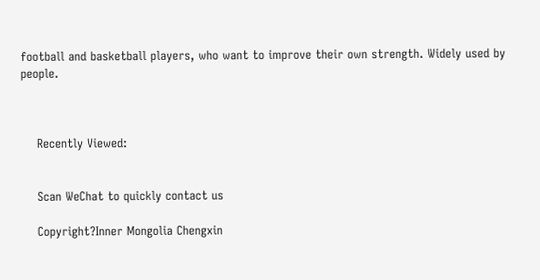football and basketball players, who want to improve their own strength. Widely used by people.



    Recently Viewed:


    Scan WeChat to quickly contact us

    Copyright?Inner Mongolia Chengxin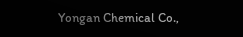Yongan Chemical Co.,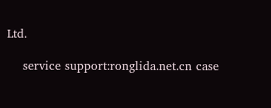Ltd.

    service support:ronglida.net.cn case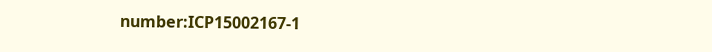number:ICP15002167-1